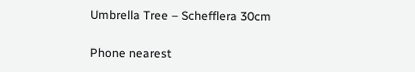Umbrella Tree – Schefflera 30cm

Phone nearest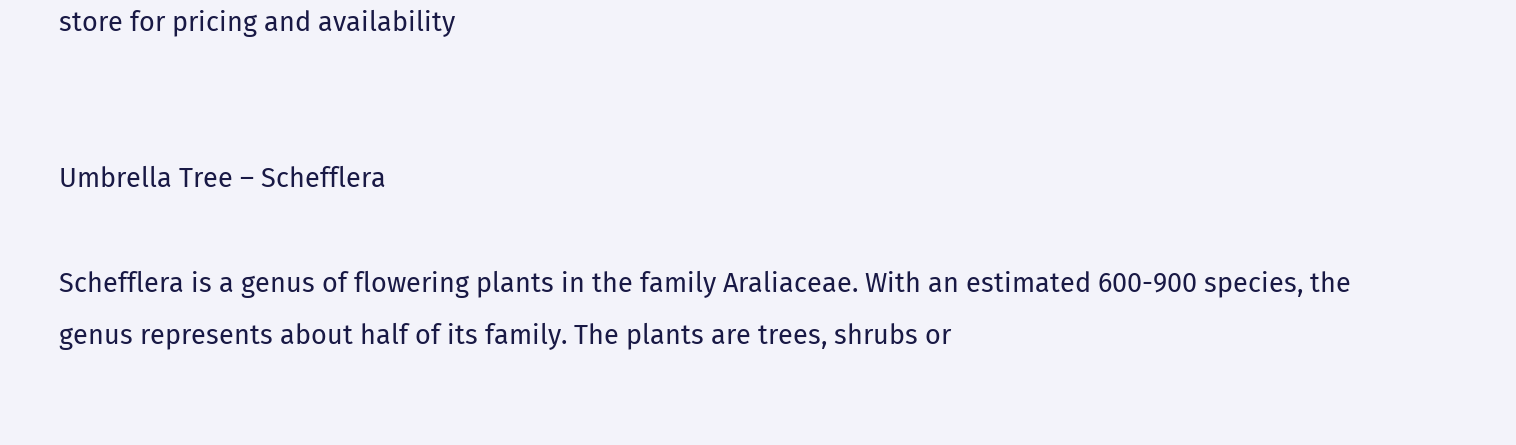store for pricing and availability


Umbrella Tree – Schefflera

Schefflera is a genus of flowering plants in the family Araliaceae. With an estimated 600-900 species, the genus represents about half of its family. The plants are trees, shrubs or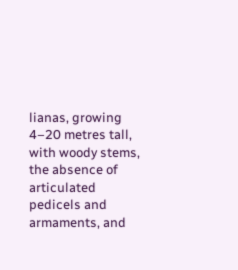lianas, growing 4–20 metres tall, with woody stems, the absence of articulated pedicels and armaments, and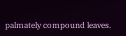palmately compound leaves.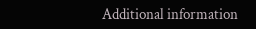Additional information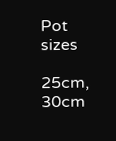Pot sizes

25cm, 30cm